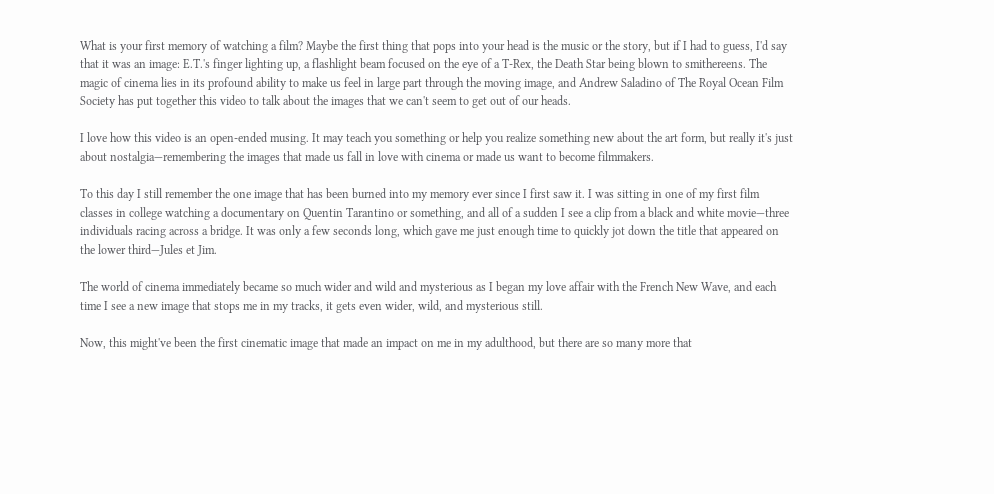What is your first memory of watching a film? Maybe the first thing that pops into your head is the music or the story, but if I had to guess, I'd say that it was an image: E.T.'s finger lighting up, a flashlight beam focused on the eye of a T-Rex, the Death Star being blown to smithereens. The magic of cinema lies in its profound ability to make us feel in large part through the moving image, and Andrew Saladino of The Royal Ocean Film Society has put together this video to talk about the images that we can't seem to get out of our heads.

I love how this video is an open-ended musing. It may teach you something or help you realize something new about the art form, but really it's just about nostalgia—remembering the images that made us fall in love with cinema or made us want to become filmmakers.

To this day I still remember the one image that has been burned into my memory ever since I first saw it. I was sitting in one of my first film classes in college watching a documentary on Quentin Tarantino or something, and all of a sudden I see a clip from a black and white movie—three individuals racing across a bridge. It was only a few seconds long, which gave me just enough time to quickly jot down the title that appeared on the lower third—Jules et Jim.

The world of cinema immediately became so much wider and wild and mysterious as I began my love affair with the French New Wave, and each time I see a new image that stops me in my tracks, it gets even wider, wild, and mysterious still.

Now, this might've been the first cinematic image that made an impact on me in my adulthood, but there are so many more that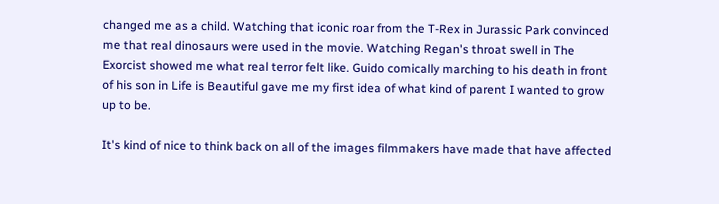changed me as a child. Watching that iconic roar from the T-Rex in Jurassic Park convinced me that real dinosaurs were used in the movie. Watching Regan's throat swell in The Exorcist showed me what real terror felt like. Guido comically marching to his death in front of his son in Life is Beautiful gave me my first idea of what kind of parent I wanted to grow up to be.

It's kind of nice to think back on all of the images filmmakers have made that have affected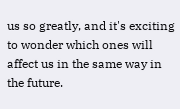us so greatly, and it's exciting to wonder which ones will affect us in the same way in the future.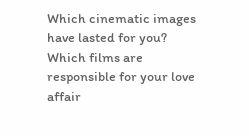Which cinematic images have lasted for you? Which films are responsible for your love affair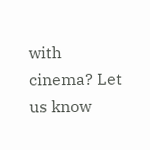with cinema? Let us know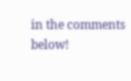in the comments below!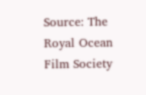Source: The Royal Ocean Film Society